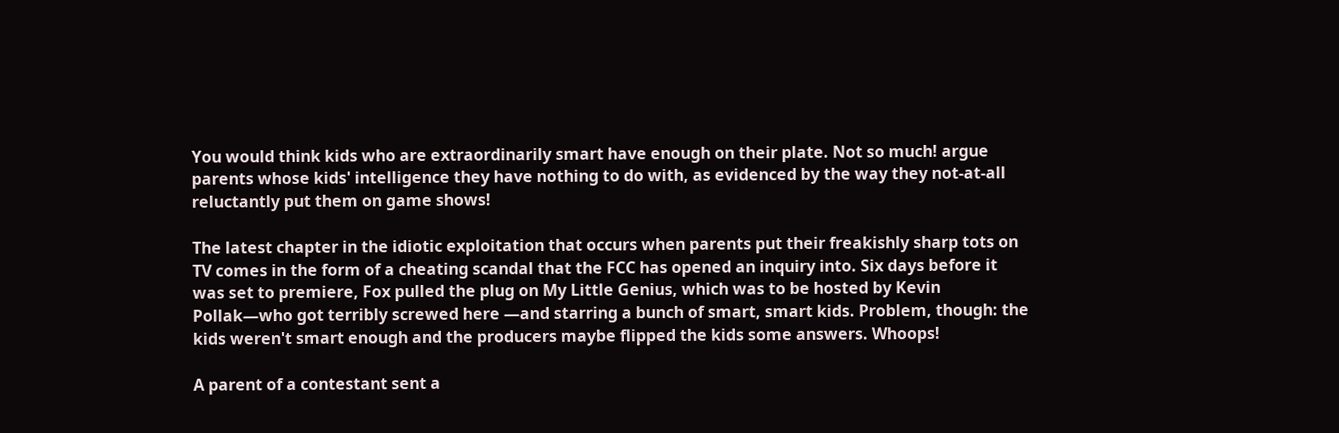You would think kids who are extraordinarily smart have enough on their plate. Not so much! argue parents whose kids' intelligence they have nothing to do with, as evidenced by the way they not-at-all reluctantly put them on game shows!

The latest chapter in the idiotic exploitation that occurs when parents put their freakishly sharp tots on TV comes in the form of a cheating scandal that the FCC has opened an inquiry into. Six days before it was set to premiere, Fox pulled the plug on My Little Genius, which was to be hosted by Kevin Pollak—who got terribly screwed here —and starring a bunch of smart, smart kids. Problem, though: the kids weren't smart enough and the producers maybe flipped the kids some answers. Whoops!

A parent of a contestant sent a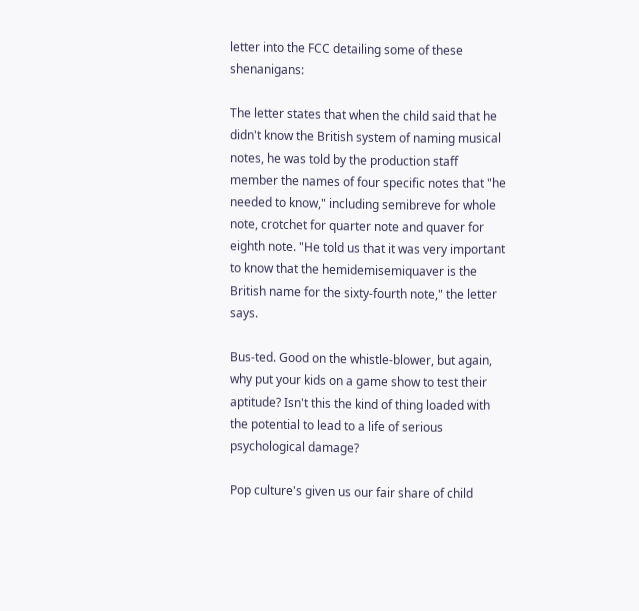letter into the FCC detailing some of these shenanigans:

The letter states that when the child said that he didn't know the British system of naming musical notes, he was told by the production staff member the names of four specific notes that "he needed to know," including semibreve for whole note, crotchet for quarter note and quaver for eighth note. "He told us that it was very important to know that the hemidemisemiquaver is the British name for the sixty-fourth note," the letter says.

Bus-ted. Good on the whistle-blower, but again, why put your kids on a game show to test their aptitude? Isn't this the kind of thing loaded with the potential to lead to a life of serious psychological damage?

Pop culture's given us our fair share of child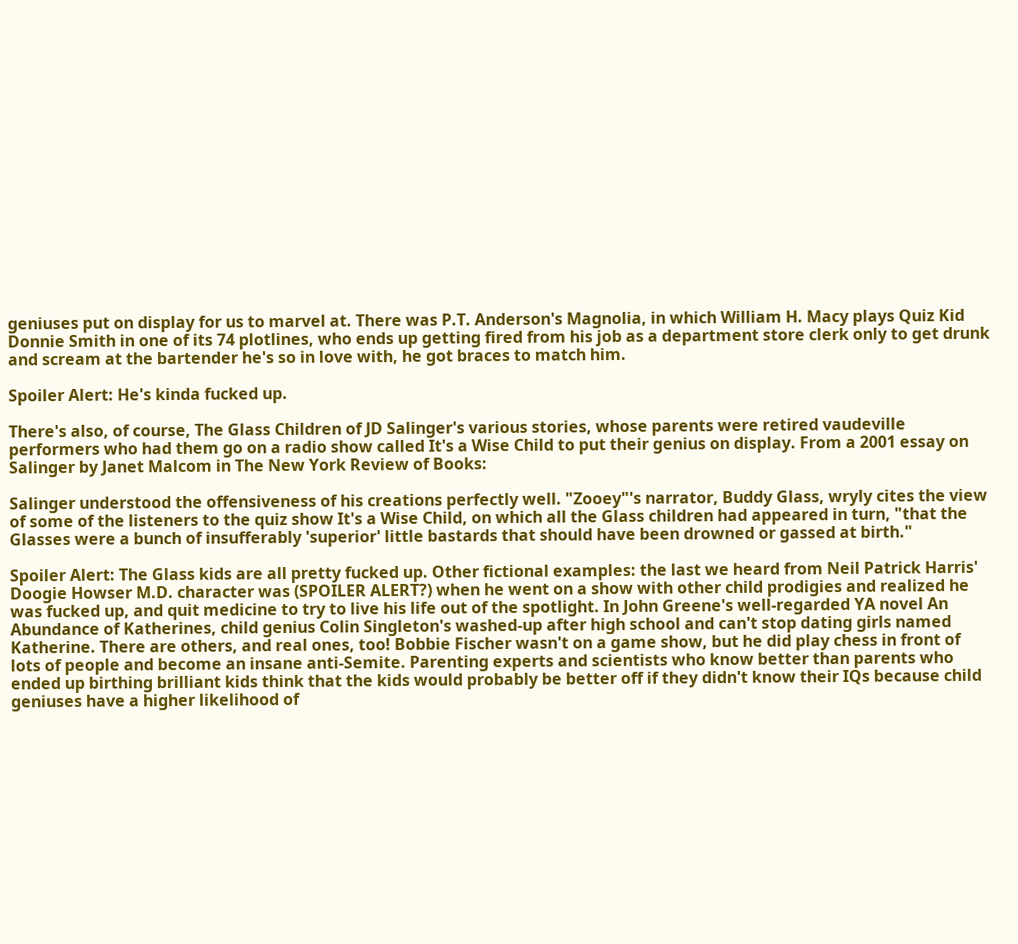geniuses put on display for us to marvel at. There was P.T. Anderson's Magnolia, in which William H. Macy plays Quiz Kid Donnie Smith in one of its 74 plotlines, who ends up getting fired from his job as a department store clerk only to get drunk and scream at the bartender he's so in love with, he got braces to match him.

Spoiler Alert: He's kinda fucked up.

There's also, of course, The Glass Children of JD Salinger's various stories, whose parents were retired vaudeville performers who had them go on a radio show called It's a Wise Child to put their genius on display. From a 2001 essay on Salinger by Janet Malcom in The New York Review of Books:

Salinger understood the offensiveness of his creations perfectly well. "Zooey"'s narrator, Buddy Glass, wryly cites the view of some of the listeners to the quiz show It's a Wise Child, on which all the Glass children had appeared in turn, "that the Glasses were a bunch of insufferably 'superior' little bastards that should have been drowned or gassed at birth."

Spoiler Alert: The Glass kids are all pretty fucked up. Other fictional examples: the last we heard from Neil Patrick Harris' Doogie Howser M.D. character was (SPOILER ALERT?) when he went on a show with other child prodigies and realized he was fucked up, and quit medicine to try to live his life out of the spotlight. In John Greene's well-regarded YA novel An Abundance of Katherines, child genius Colin Singleton's washed-up after high school and can't stop dating girls named Katherine. There are others, and real ones, too! Bobbie Fischer wasn't on a game show, but he did play chess in front of lots of people and become an insane anti-Semite. Parenting experts and scientists who know better than parents who ended up birthing brilliant kids think that the kids would probably be better off if they didn't know their IQs because child geniuses have a higher likelihood of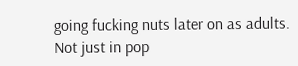going fucking nuts later on as adults. Not just in pop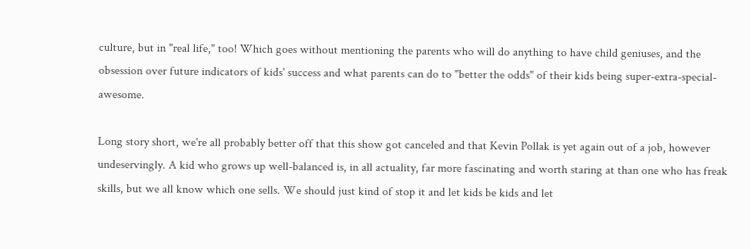culture, but in "real life," too! Which goes without mentioning the parents who will do anything to have child geniuses, and the obsession over future indicators of kids' success and what parents can do to "better the odds" of their kids being super-extra-special-awesome.

Long story short, we're all probably better off that this show got canceled and that Kevin Pollak is yet again out of a job, however undeservingly. A kid who grows up well-balanced is, in all actuality, far more fascinating and worth staring at than one who has freak skills, but we all know which one sells. We should just kind of stop it and let kids be kids and let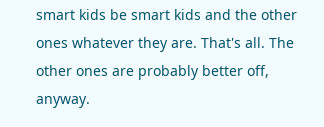smart kids be smart kids and the other ones whatever they are. That's all. The other ones are probably better off, anyway.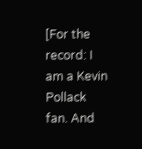[For the record: I am a Kevin Pollack fan. And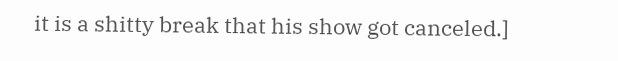it is a shitty break that his show got canceled.]